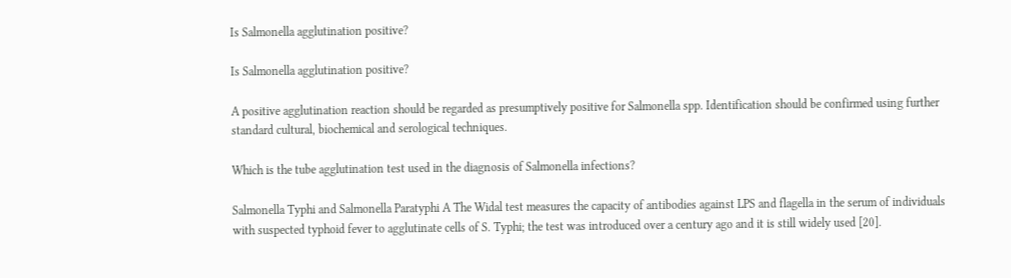Is Salmonella agglutination positive?

Is Salmonella agglutination positive?

A positive agglutination reaction should be regarded as presumptively positive for Salmonella spp. Identification should be confirmed using further standard cultural, biochemical and serological techniques.

Which is the tube agglutination test used in the diagnosis of Salmonella infections?

Salmonella Typhi and Salmonella Paratyphi A The Widal test measures the capacity of antibodies against LPS and flagella in the serum of individuals with suspected typhoid fever to agglutinate cells of S. Typhi; the test was introduced over a century ago and it is still widely used [20].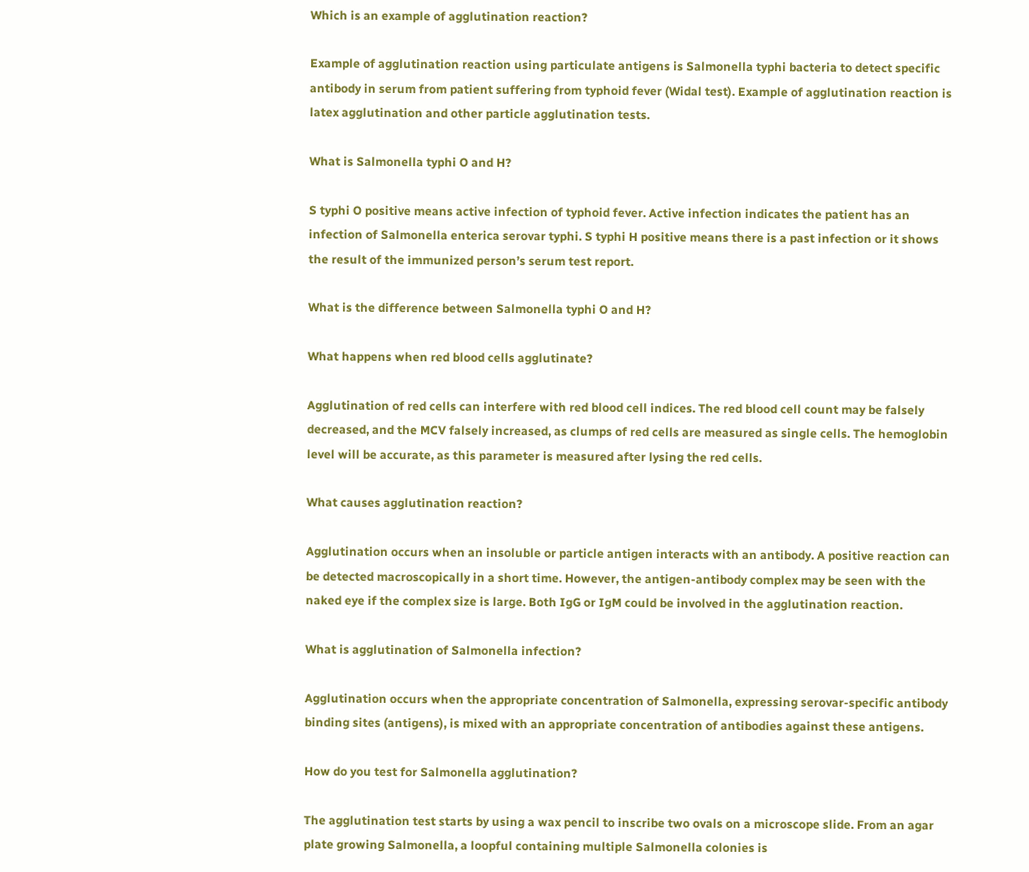Which is an example of agglutination reaction?

Example of agglutination reaction using particulate antigens is Salmonella typhi bacteria to detect specific antibody in serum from patient suffering from typhoid fever (Widal test). Example of agglutination reaction is latex agglutination and other particle agglutination tests.

What is Salmonella typhi O and H?

S typhi O positive means active infection of typhoid fever. Active infection indicates the patient has an infection of Salmonella enterica serovar typhi. S typhi H positive means there is a past infection or it shows the result of the immunized person’s serum test report.

What is the difference between Salmonella typhi O and H?

What happens when red blood cells agglutinate?

Agglutination of red cells can interfere with red blood cell indices. The red blood cell count may be falsely decreased, and the MCV falsely increased, as clumps of red cells are measured as single cells. The hemoglobin level will be accurate, as this parameter is measured after lysing the red cells.

What causes agglutination reaction?

Agglutination occurs when an insoluble or particle antigen interacts with an antibody. A positive reaction can be detected macroscopically in a short time. However, the antigen-antibody complex may be seen with the naked eye if the complex size is large. Both IgG or IgM could be involved in the agglutination reaction.

What is agglutination of Salmonella infection?

Agglutination occurs when the appropriate concentration of Salmonella, expressing serovar-specific antibody binding sites (antigens), is mixed with an appropriate concentration of antibodies against these antigens.

How do you test for Salmonella agglutination?

The agglutination test starts by using a wax pencil to inscribe two ovals on a microscope slide. From an agar plate growing Salmonella, a loopful containing multiple Salmonella colonies is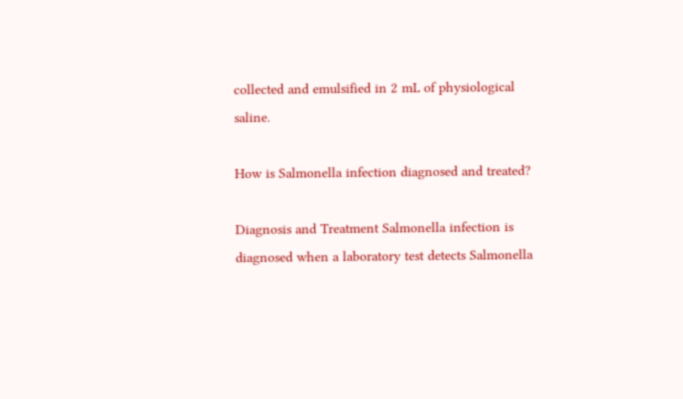collected and emulsified in 2 mL of physiological saline.

How is Salmonella infection diagnosed and treated?

Diagnosis and Treatment Salmonella infection is diagnosed when a laboratory test detects Salmonella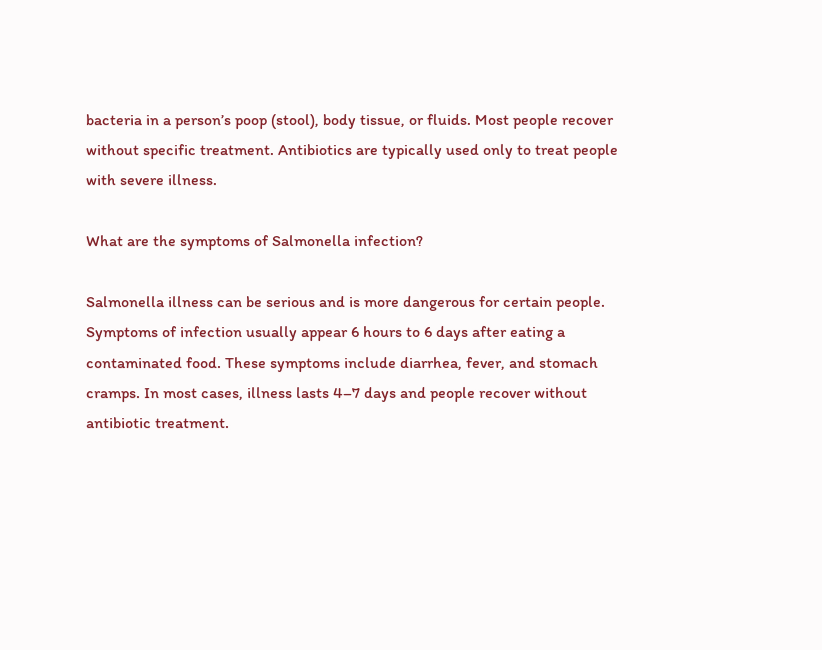bacteria in a person’s poop (stool), body tissue, or fluids. Most people recover without specific treatment. Antibiotics are typically used only to treat people with severe illness.

What are the symptoms of Salmonella infection?

Salmonella illness can be serious and is more dangerous for certain people. Symptoms of infection usually appear 6 hours to 6 days after eating a contaminated food. These symptoms include diarrhea, fever, and stomach cramps. In most cases, illness lasts 4–7 days and people recover without antibiotic treatment.